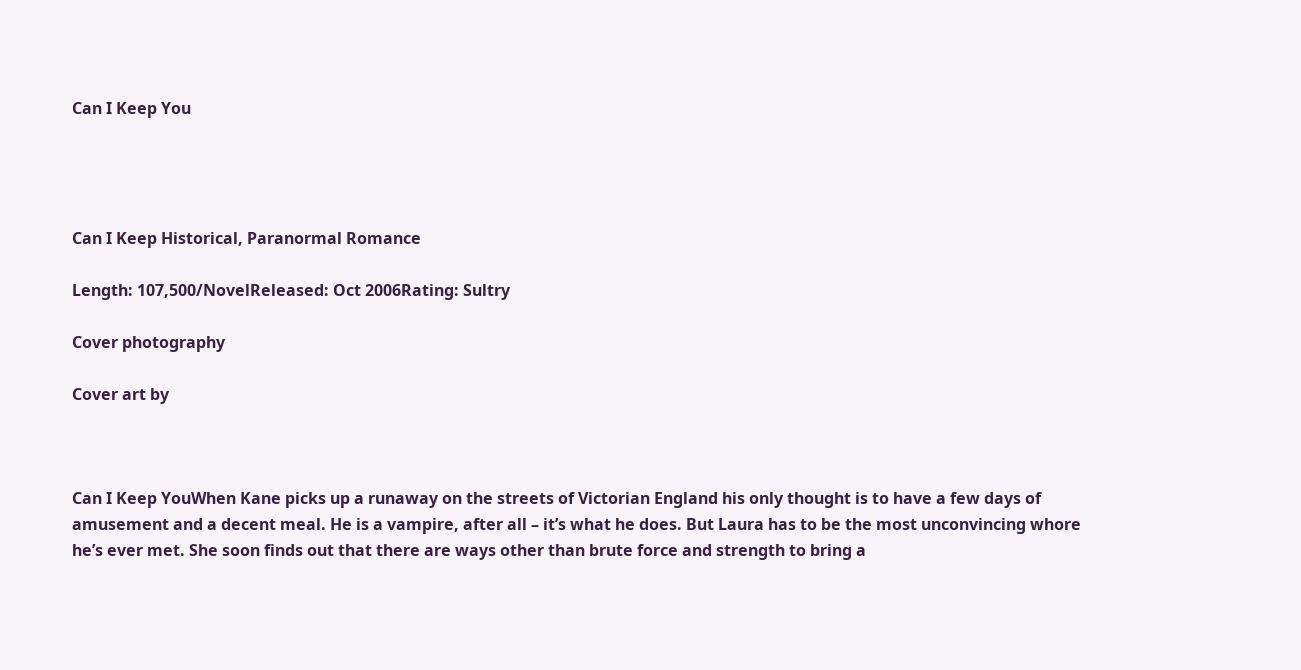Can I Keep You




Can I Keep Historical, Paranormal Romance

Length: 107,500/NovelReleased: Oct 2006Rating: Sultry

Cover photography

Cover art by



Can I Keep YouWhen Kane picks up a runaway on the streets of Victorian England his only thought is to have a few days of amusement and a decent meal. He is a vampire, after all – it’s what he does. But Laura has to be the most unconvincing whore he’s ever met. She soon finds out that there are ways other than brute force and strength to bring a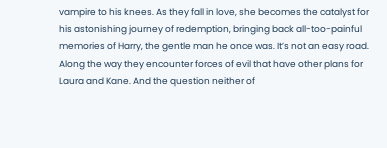vampire to his knees. As they fall in love, she becomes the catalyst for his astonishing journey of redemption, bringing back all-too-painful memories of Harry, the gentle man he once was. It’s not an easy road. Along the way they encounter forces of evil that have other plans for Laura and Kane. And the question neither of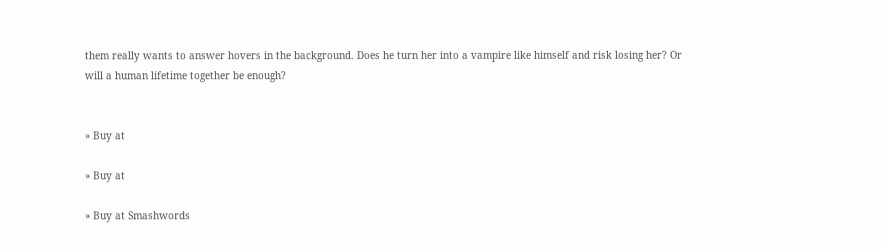them really wants to answer hovers in the background. Does he turn her into a vampire like himself and risk losing her? Or will a human lifetime together be enough?


» Buy at

» Buy at

» Buy at Smashwords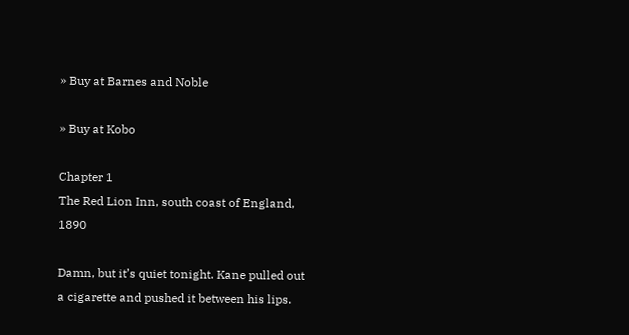» Buy at Barnes and Noble

» Buy at Kobo

Chapter 1
The Red Lion Inn, south coast of England, 1890

Damn, but it’s quiet tonight. Kane pulled out a cigarette and pushed it between his lips.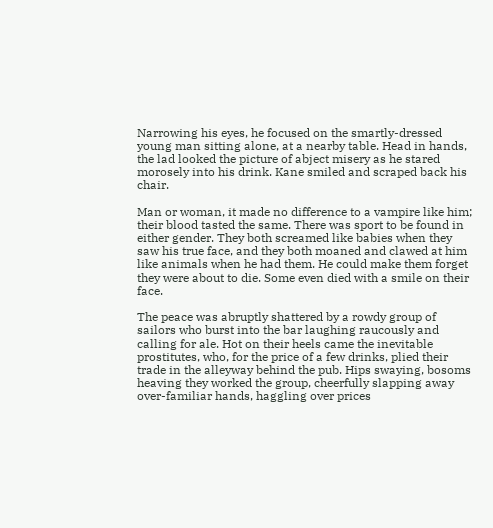Narrowing his eyes, he focused on the smartly-dressed young man sitting alone, at a nearby table. Head in hands, the lad looked the picture of abject misery as he stared morosely into his drink. Kane smiled and scraped back his chair.

Man or woman, it made no difference to a vampire like him; their blood tasted the same. There was sport to be found in either gender. They both screamed like babies when they saw his true face, and they both moaned and clawed at him like animals when he had them. He could make them forget they were about to die. Some even died with a smile on their face.

The peace was abruptly shattered by a rowdy group of sailors who burst into the bar laughing raucously and calling for ale. Hot on their heels came the inevitable prostitutes, who, for the price of a few drinks, plied their trade in the alleyway behind the pub. Hips swaying, bosoms heaving they worked the group, cheerfully slapping away over-familiar hands, haggling over prices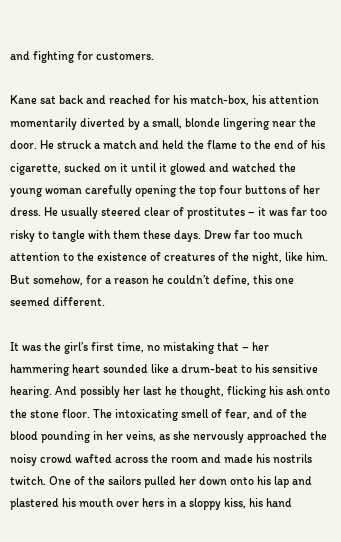and fighting for customers.

Kane sat back and reached for his match-box, his attention momentarily diverted by a small, blonde lingering near the door. He struck a match and held the flame to the end of his cigarette, sucked on it until it glowed and watched the young woman carefully opening the top four buttons of her dress. He usually steered clear of prostitutes – it was far too risky to tangle with them these days. Drew far too much attention to the existence of creatures of the night, like him. But somehow, for a reason he couldn’t define, this one seemed different.

It was the girl’s first time, no mistaking that – her hammering heart sounded like a drum-beat to his sensitive hearing. And possibly her last he thought, flicking his ash onto the stone floor. The intoxicating smell of fear, and of the blood pounding in her veins, as she nervously approached the noisy crowd wafted across the room and made his nostrils twitch. One of the sailors pulled her down onto his lap and plastered his mouth over hers in a sloppy kiss, his hand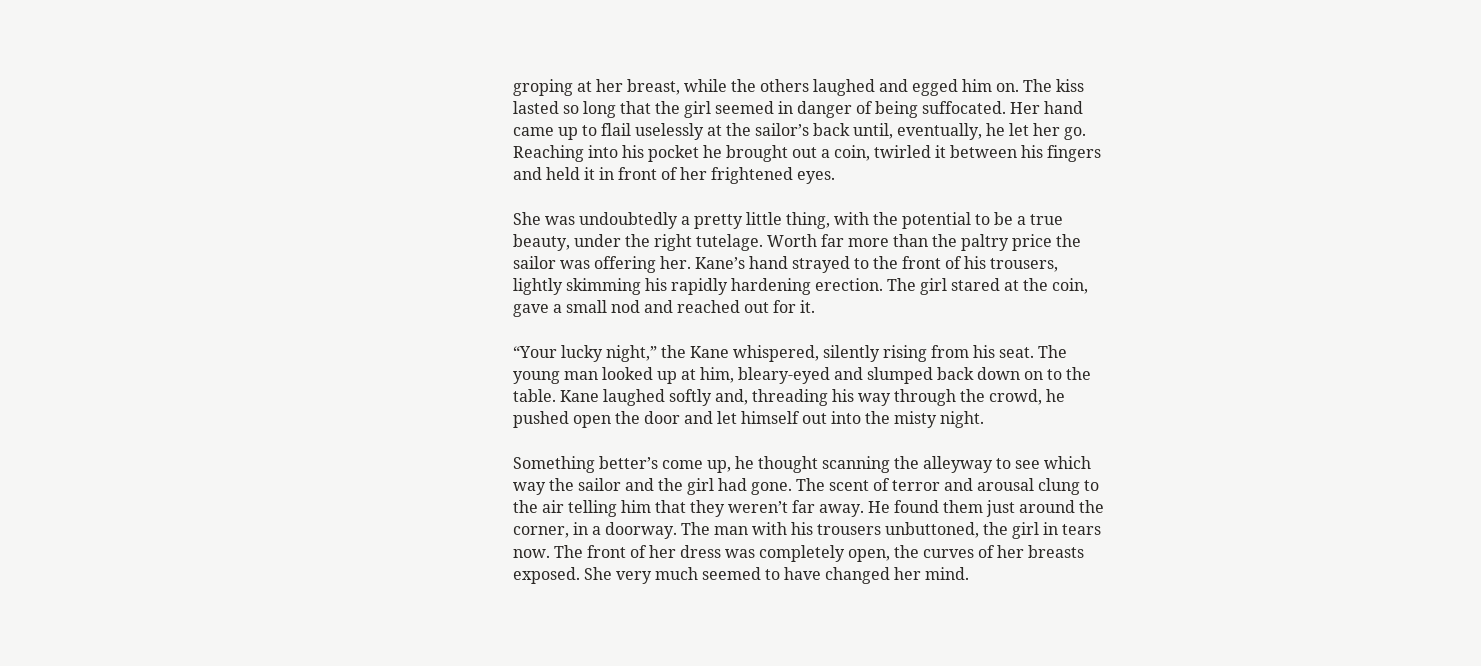groping at her breast, while the others laughed and egged him on. The kiss lasted so long that the girl seemed in danger of being suffocated. Her hand came up to flail uselessly at the sailor’s back until, eventually, he let her go. Reaching into his pocket he brought out a coin, twirled it between his fingers and held it in front of her frightened eyes.

She was undoubtedly a pretty little thing, with the potential to be a true beauty, under the right tutelage. Worth far more than the paltry price the sailor was offering her. Kane’s hand strayed to the front of his trousers, lightly skimming his rapidly hardening erection. The girl stared at the coin, gave a small nod and reached out for it.

“Your lucky night,” the Kane whispered, silently rising from his seat. The young man looked up at him, bleary-eyed and slumped back down on to the table. Kane laughed softly and, threading his way through the crowd, he pushed open the door and let himself out into the misty night.

Something better’s come up, he thought scanning the alleyway to see which way the sailor and the girl had gone. The scent of terror and arousal clung to the air telling him that they weren’t far away. He found them just around the corner, in a doorway. The man with his trousers unbuttoned, the girl in tears now. The front of her dress was completely open, the curves of her breasts exposed. She very much seemed to have changed her mind.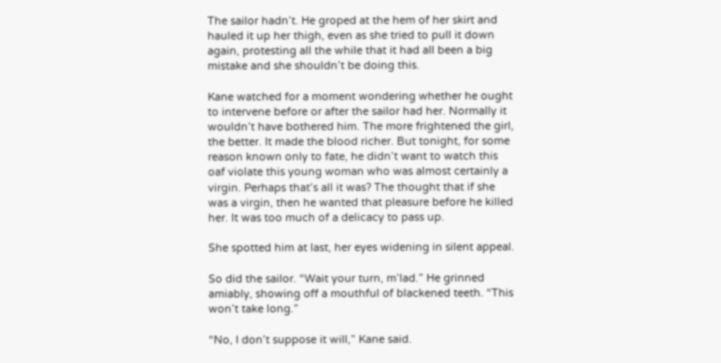The sailor hadn’t. He groped at the hem of her skirt and hauled it up her thigh, even as she tried to pull it down again, protesting all the while that it had all been a big mistake and she shouldn’t be doing this.

Kane watched for a moment wondering whether he ought to intervene before or after the sailor had her. Normally it wouldn’t have bothered him. The more frightened the girl, the better. It made the blood richer. But tonight, for some reason known only to fate, he didn’t want to watch this oaf violate this young woman who was almost certainly a virgin. Perhaps that’s all it was? The thought that if she was a virgin, then he wanted that pleasure before he killed her. It was too much of a delicacy to pass up.

She spotted him at last, her eyes widening in silent appeal.

So did the sailor. “Wait your turn, m’lad.” He grinned amiably, showing off a mouthful of blackened teeth. “This won’t take long.”

“No, I don’t suppose it will,” Kane said.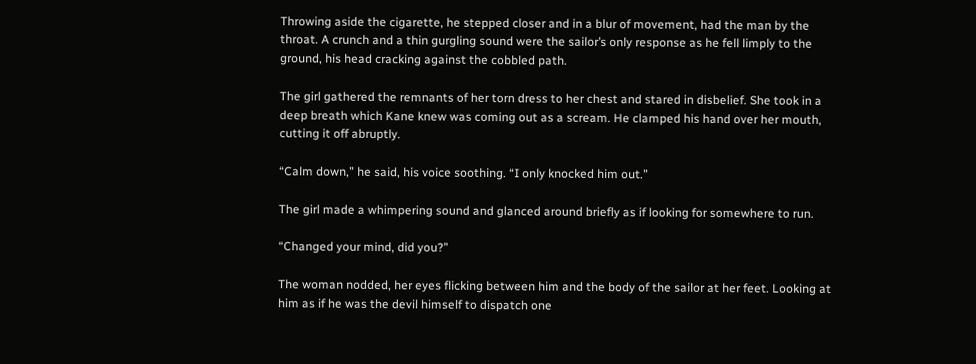Throwing aside the cigarette, he stepped closer and in a blur of movement, had the man by the throat. A crunch and a thin gurgling sound were the sailor’s only response as he fell limply to the ground, his head cracking against the cobbled path.

The girl gathered the remnants of her torn dress to her chest and stared in disbelief. She took in a deep breath which Kane knew was coming out as a scream. He clamped his hand over her mouth, cutting it off abruptly.

“Calm down,” he said, his voice soothing. “I only knocked him out.”

The girl made a whimpering sound and glanced around briefly as if looking for somewhere to run.

“Changed your mind, did you?”

The woman nodded, her eyes flicking between him and the body of the sailor at her feet. Looking at him as if he was the devil himself to dispatch one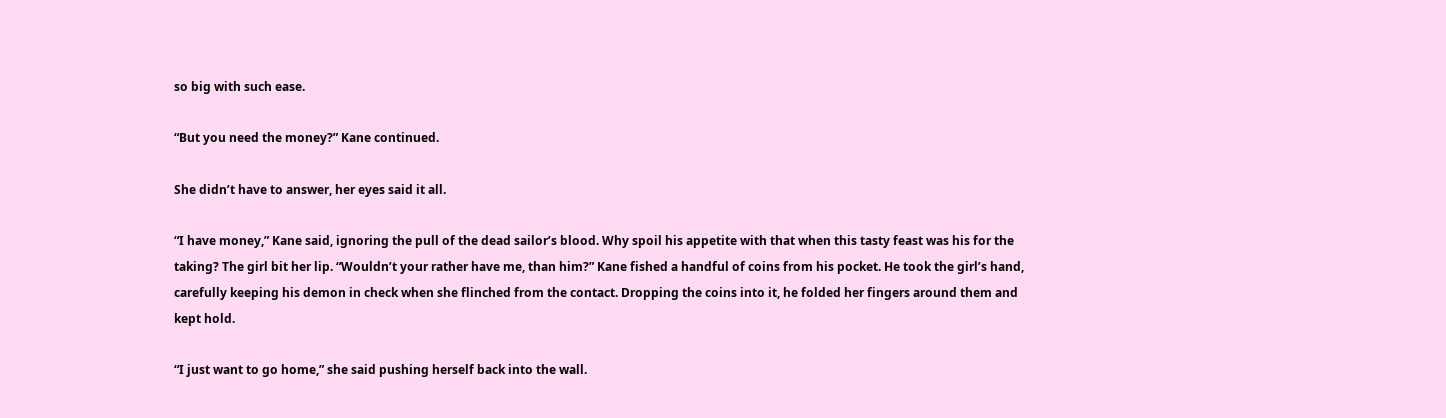so big with such ease.

“But you need the money?” Kane continued.

She didn’t have to answer, her eyes said it all.

“I have money,” Kane said, ignoring the pull of the dead sailor’s blood. Why spoil his appetite with that when this tasty feast was his for the taking? The girl bit her lip. “Wouldn’t your rather have me, than him?” Kane fished a handful of coins from his pocket. He took the girl’s hand, carefully keeping his demon in check when she flinched from the contact. Dropping the coins into it, he folded her fingers around them and kept hold.

“I just want to go home,” she said pushing herself back into the wall.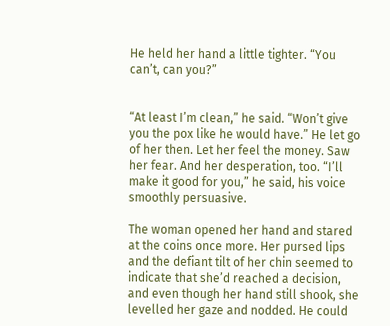He held her hand a little tighter. “You can’t, can you?”


“At least I’m clean,” he said. “Won’t give you the pox like he would have.” He let go of her then. Let her feel the money. Saw her fear. And her desperation, too. “I’ll make it good for you,” he said, his voice smoothly persuasive.

The woman opened her hand and stared at the coins once more. Her pursed lips and the defiant tilt of her chin seemed to indicate that she’d reached a decision, and even though her hand still shook, she levelled her gaze and nodded. He could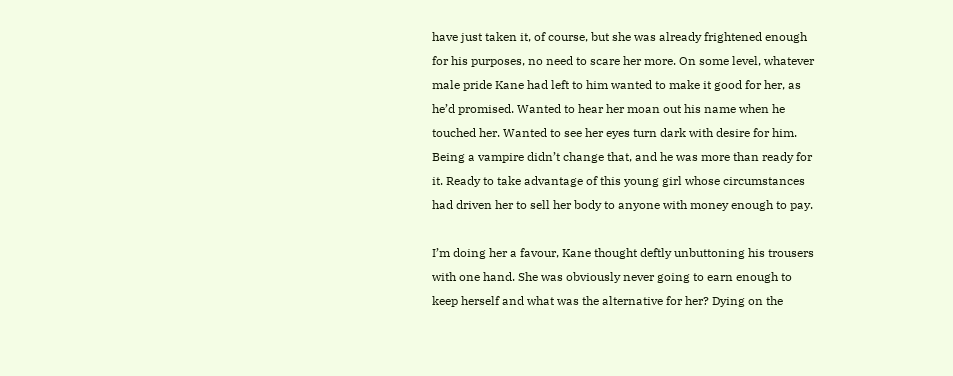have just taken it, of course, but she was already frightened enough for his purposes, no need to scare her more. On some level, whatever male pride Kane had left to him wanted to make it good for her, as he’d promised. Wanted to hear her moan out his name when he touched her. Wanted to see her eyes turn dark with desire for him. Being a vampire didn’t change that, and he was more than ready for it. Ready to take advantage of this young girl whose circumstances had driven her to sell her body to anyone with money enough to pay.

I’m doing her a favour, Kane thought deftly unbuttoning his trousers with one hand. She was obviously never going to earn enough to keep herself and what was the alternative for her? Dying on the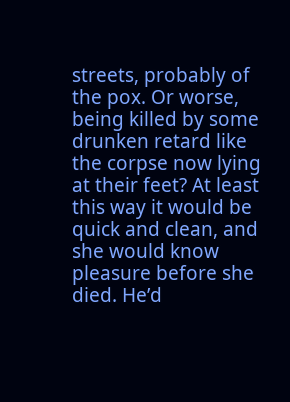streets, probably of the pox. Or worse, being killed by some drunken retard like the corpse now lying at their feet? At least this way it would be quick and clean, and she would know pleasure before she died. He’d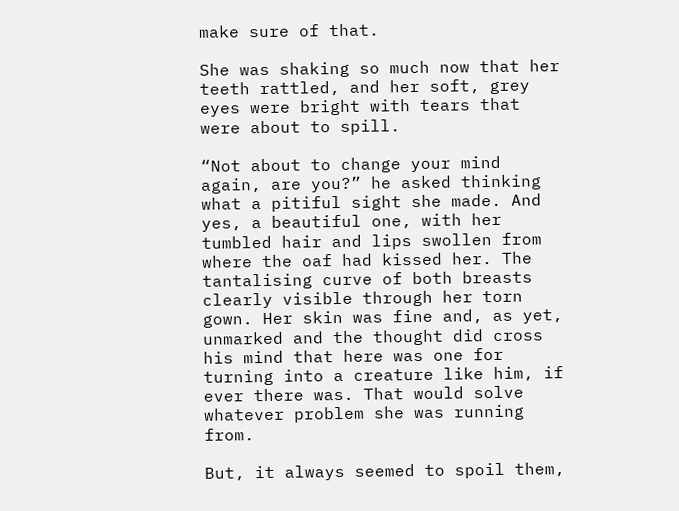make sure of that.

She was shaking so much now that her teeth rattled, and her soft, grey eyes were bright with tears that were about to spill.

“Not about to change your mind again, are you?” he asked thinking what a pitiful sight she made. And yes, a beautiful one, with her tumbled hair and lips swollen from where the oaf had kissed her. The tantalising curve of both breasts clearly visible through her torn gown. Her skin was fine and, as yet, unmarked and the thought did cross his mind that here was one for turning into a creature like him, if ever there was. That would solve whatever problem she was running from.

But, it always seemed to spoil them,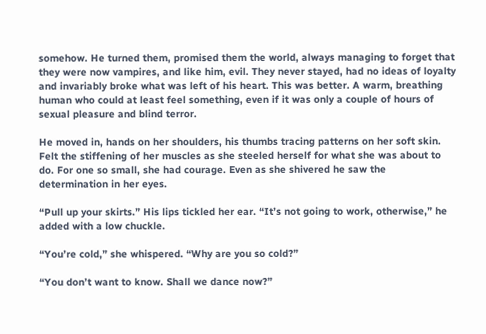somehow. He turned them, promised them the world, always managing to forget that they were now vampires, and like him, evil. They never stayed, had no ideas of loyalty and invariably broke what was left of his heart. This was better. A warm, breathing human who could at least feel something, even if it was only a couple of hours of sexual pleasure and blind terror.

He moved in, hands on her shoulders, his thumbs tracing patterns on her soft skin. Felt the stiffening of her muscles as she steeled herself for what she was about to do. For one so small, she had courage. Even as she shivered he saw the determination in her eyes.

“Pull up your skirts.” His lips tickled her ear. “It’s not going to work, otherwise,” he added with a low chuckle.

“You’re cold,” she whispered. “Why are you so cold?”

“You don’t want to know. Shall we dance now?”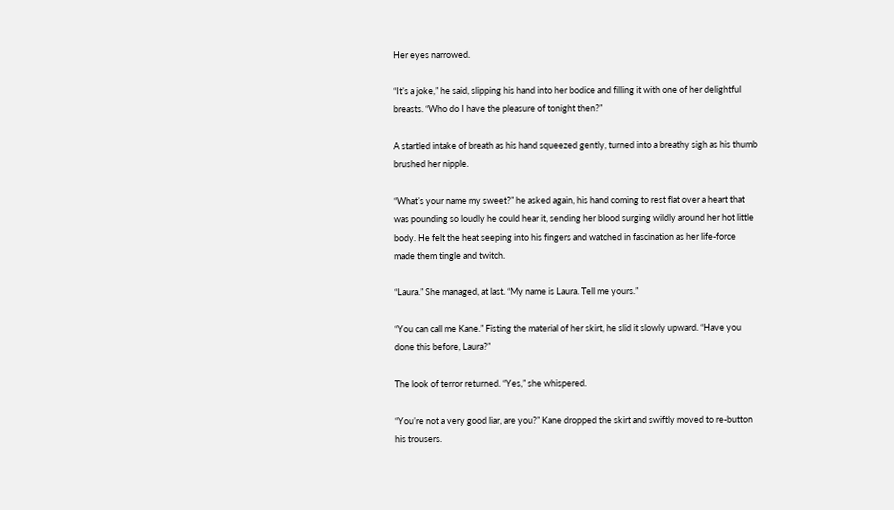Her eyes narrowed.

“It’s a joke,” he said, slipping his hand into her bodice and filling it with one of her delightful breasts. “Who do I have the pleasure of tonight then?”

A startled intake of breath as his hand squeezed gently, turned into a breathy sigh as his thumb brushed her nipple.

“What’s your name my sweet?” he asked again, his hand coming to rest flat over a heart that was pounding so loudly he could hear it, sending her blood surging wildly around her hot little body. He felt the heat seeping into his fingers and watched in fascination as her life-force made them tingle and twitch.

“Laura.” She managed, at last. “My name is Laura. Tell me yours.”

“You can call me Kane.” Fisting the material of her skirt, he slid it slowly upward. “Have you done this before, Laura?”

The look of terror returned. “Yes,” she whispered.

“You’re not a very good liar, are you?” Kane dropped the skirt and swiftly moved to re-button his trousers.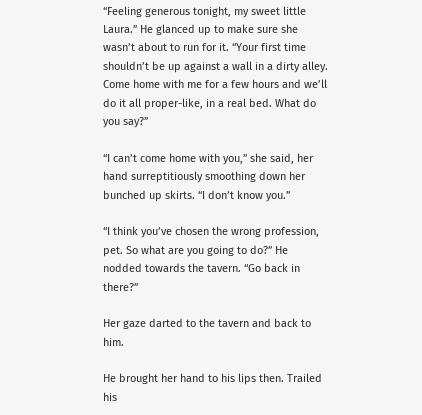“Feeling generous tonight, my sweet little Laura.” He glanced up to make sure she wasn’t about to run for it. “Your first time shouldn’t be up against a wall in a dirty alley. Come home with me for a few hours and we’ll do it all proper-like, in a real bed. What do you say?”

“I can’t come home with you,” she said, her hand surreptitiously smoothing down her bunched up skirts. “I don’t know you.”

“I think you’ve chosen the wrong profession, pet. So what are you going to do?” He nodded towards the tavern. “Go back in there?”

Her gaze darted to the tavern and back to him.

He brought her hand to his lips then. Trailed his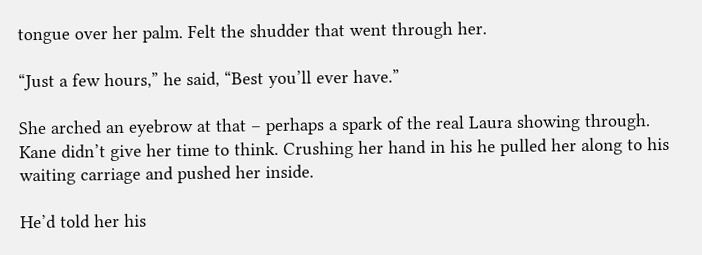tongue over her palm. Felt the shudder that went through her.

“Just a few hours,” he said, “Best you’ll ever have.”

She arched an eyebrow at that – perhaps a spark of the real Laura showing through. Kane didn’t give her time to think. Crushing her hand in his he pulled her along to his waiting carriage and pushed her inside.

He’d told her his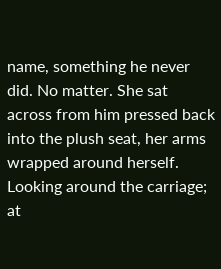name, something he never did. No matter. She sat across from him pressed back into the plush seat, her arms wrapped around herself. Looking around the carriage; at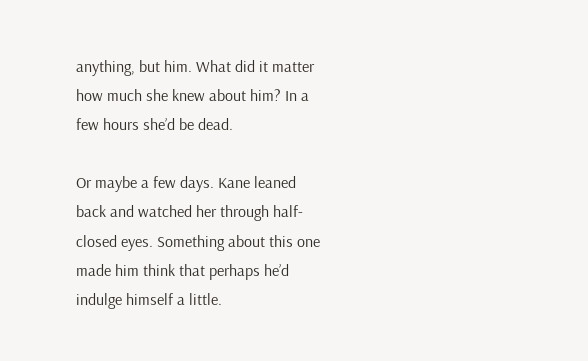anything, but him. What did it matter how much she knew about him? In a few hours she’d be dead.

Or maybe a few days. Kane leaned back and watched her through half-closed eyes. Something about this one made him think that perhaps he’d indulge himself a little.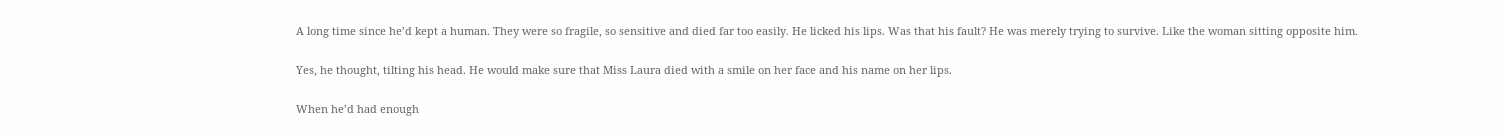A long time since he’d kept a human. They were so fragile, so sensitive and died far too easily. He licked his lips. Was that his fault? He was merely trying to survive. Like the woman sitting opposite him.

Yes, he thought, tilting his head. He would make sure that Miss Laura died with a smile on her face and his name on her lips.

When he’d had enough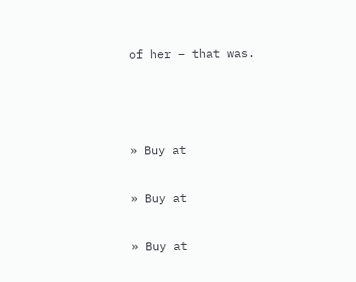of her – that was.



» Buy at

» Buy at

» Buy at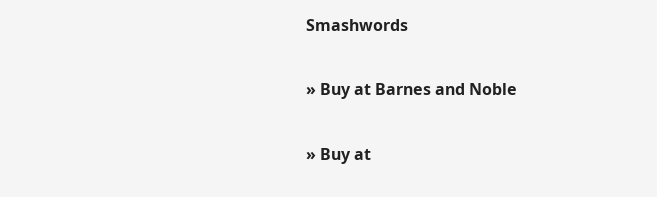Smashwords

» Buy at Barnes and Noble

» Buy at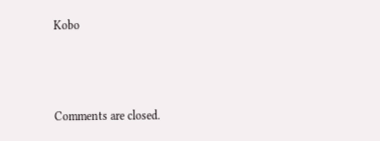Kobo



Comments are closed.